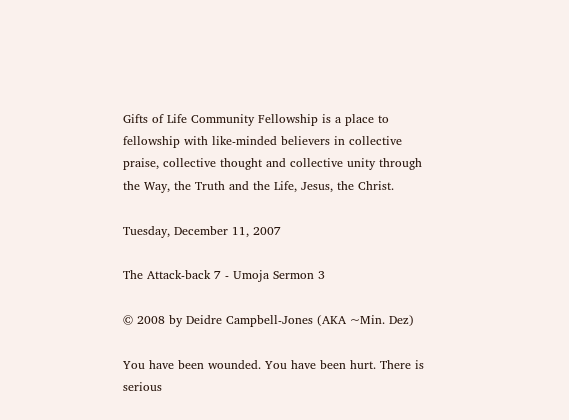Gifts of Life Community Fellowship is a place to fellowship with like-minded believers in collective praise, collective thought and collective unity through the Way, the Truth and the Life, Jesus, the Christ.

Tuesday, December 11, 2007

The Attack-back 7 - Umoja Sermon 3

© 2008 by Deidre Campbell-Jones (AKA ~Min. Dez)

You have been wounded. You have been hurt. There is serious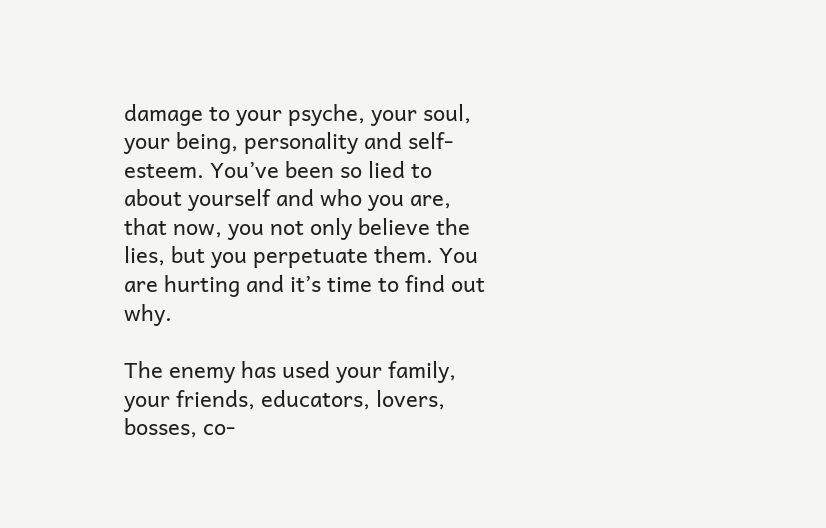damage to your psyche, your soul, your being, personality and self-esteem. You’ve been so lied to about yourself and who you are, that now, you not only believe the lies, but you perpetuate them. You are hurting and it’s time to find out why.

The enemy has used your family, your friends, educators, lovers, bosses, co-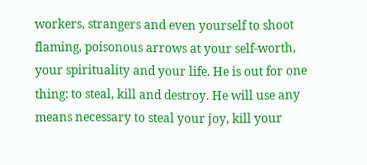workers, strangers and even yourself to shoot flaming, poisonous arrows at your self-worth, your spirituality and your life. He is out for one thing: to steal, kill and destroy. He will use any means necessary to steal your joy, kill your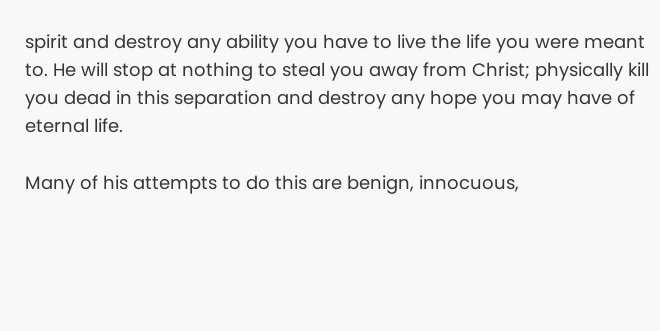spirit and destroy any ability you have to live the life you were meant to. He will stop at nothing to steal you away from Christ; physically kill you dead in this separation and destroy any hope you may have of eternal life.

Many of his attempts to do this are benign, innocuous,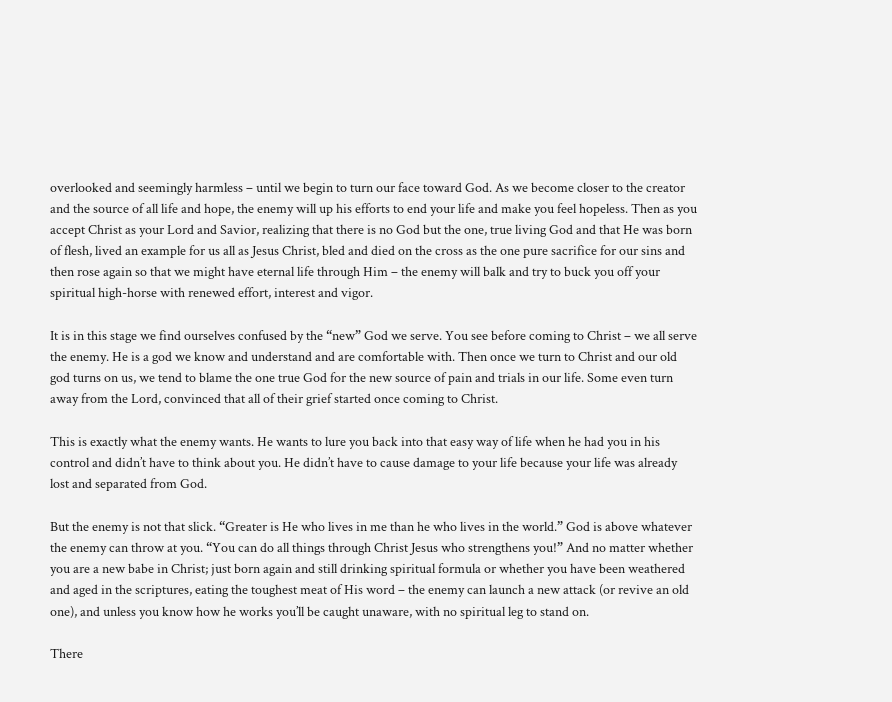overlooked and seemingly harmless – until we begin to turn our face toward God. As we become closer to the creator and the source of all life and hope, the enemy will up his efforts to end your life and make you feel hopeless. Then as you accept Christ as your Lord and Savior, realizing that there is no God but the one, true living God and that He was born of flesh, lived an example for us all as Jesus Christ, bled and died on the cross as the one pure sacrifice for our sins and then rose again so that we might have eternal life through Him – the enemy will balk and try to buck you off your spiritual high-horse with renewed effort, interest and vigor.

It is in this stage we find ourselves confused by the “new” God we serve. You see before coming to Christ – we all serve the enemy. He is a god we know and understand and are comfortable with. Then once we turn to Christ and our old god turns on us, we tend to blame the one true God for the new source of pain and trials in our life. Some even turn away from the Lord, convinced that all of their grief started once coming to Christ.

This is exactly what the enemy wants. He wants to lure you back into that easy way of life when he had you in his control and didn’t have to think about you. He didn’t have to cause damage to your life because your life was already lost and separated from God.

But the enemy is not that slick. “Greater is He who lives in me than he who lives in the world.” God is above whatever the enemy can throw at you. “You can do all things through Christ Jesus who strengthens you!” And no matter whether you are a new babe in Christ; just born again and still drinking spiritual formula or whether you have been weathered and aged in the scriptures, eating the toughest meat of His word – the enemy can launch a new attack (or revive an old one), and unless you know how he works you’ll be caught unaware, with no spiritual leg to stand on.

There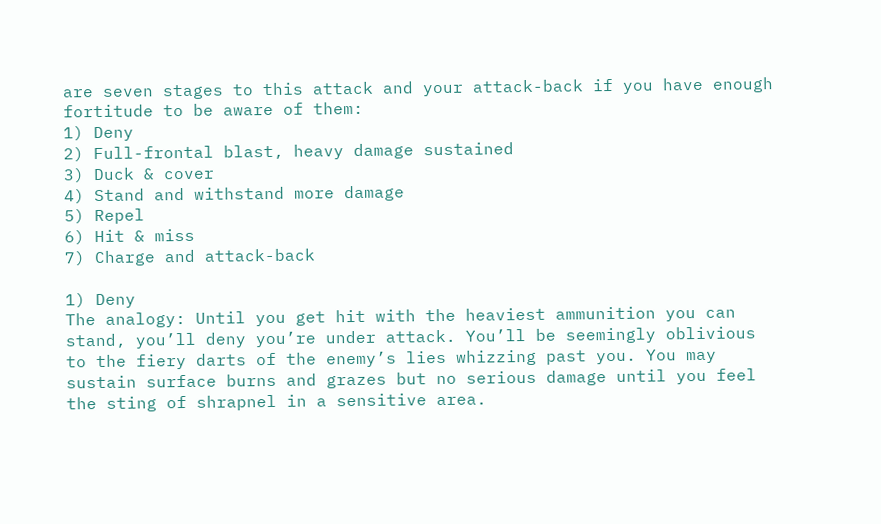are seven stages to this attack and your attack-back if you have enough fortitude to be aware of them:
1) Deny
2) Full-frontal blast, heavy damage sustained
3) Duck & cover
4) Stand and withstand more damage
5) Repel
6) Hit & miss
7) Charge and attack-back

1) Deny
The analogy: Until you get hit with the heaviest ammunition you can stand, you’ll deny you’re under attack. You’ll be seemingly oblivious to the fiery darts of the enemy’s lies whizzing past you. You may sustain surface burns and grazes but no serious damage until you feel the sting of shrapnel in a sensitive area.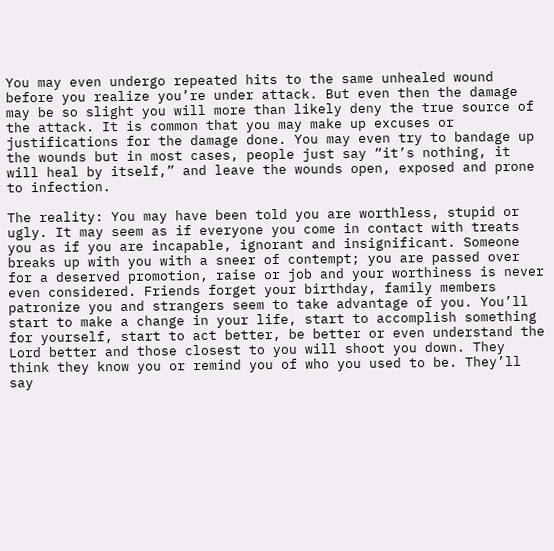You may even undergo repeated hits to the same unhealed wound before you realize you’re under attack. But even then the damage may be so slight you will more than likely deny the true source of the attack. It is common that you may make up excuses or justifications for the damage done. You may even try to bandage up the wounds but in most cases, people just say “it’s nothing, it will heal by itself,” and leave the wounds open, exposed and prone to infection.

The reality: You may have been told you are worthless, stupid or ugly. It may seem as if everyone you come in contact with treats you as if you are incapable, ignorant and insignificant. Someone breaks up with you with a sneer of contempt; you are passed over for a deserved promotion, raise or job and your worthiness is never even considered. Friends forget your birthday, family members patronize you and strangers seem to take advantage of you. You’ll start to make a change in your life, start to accomplish something for yourself, start to act better, be better or even understand the Lord better and those closest to you will shoot you down. They think they know you or remind you of who you used to be. They’ll say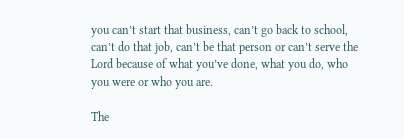you can’t start that business, can’t go back to school, can’t do that job, can’t be that person or can’t serve the Lord because of what you’ve done, what you do, who you were or who you are.

The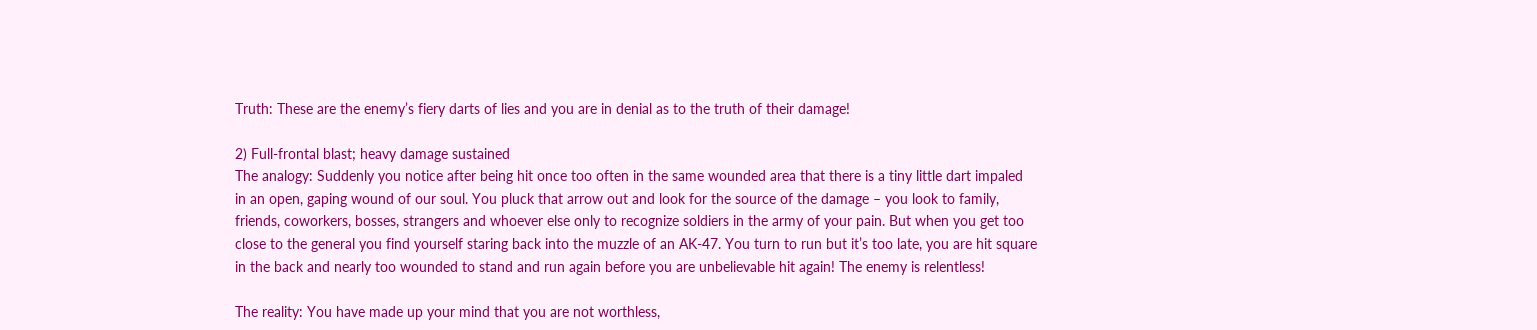Truth: These are the enemy’s fiery darts of lies and you are in denial as to the truth of their damage!

2) Full-frontal blast; heavy damage sustained
The analogy: Suddenly you notice after being hit once too often in the same wounded area that there is a tiny little dart impaled in an open, gaping wound of our soul. You pluck that arrow out and look for the source of the damage – you look to family, friends, coworkers, bosses, strangers and whoever else only to recognize soldiers in the army of your pain. But when you get too close to the general you find yourself staring back into the muzzle of an AK-47. You turn to run but it’s too late, you are hit square in the back and nearly too wounded to stand and run again before you are unbelievable hit again! The enemy is relentless!

The reality: You have made up your mind that you are not worthless,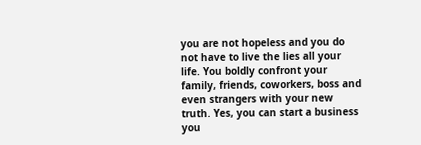you are not hopeless and you do not have to live the lies all your life. You boldly confront your family, friends, coworkers, boss and even strangers with your new truth. Yes, you can start a business you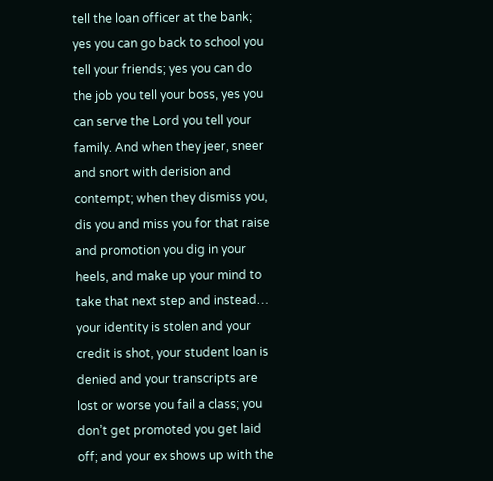tell the loan officer at the bank; yes you can go back to school you tell your friends; yes you can do the job you tell your boss, yes you can serve the Lord you tell your family. And when they jeer, sneer and snort with derision and contempt; when they dismiss you, dis you and miss you for that raise and promotion you dig in your heels, and make up your mind to take that next step and instead… your identity is stolen and your credit is shot, your student loan is denied and your transcripts are lost or worse you fail a class; you don’t get promoted you get laid off; and your ex shows up with the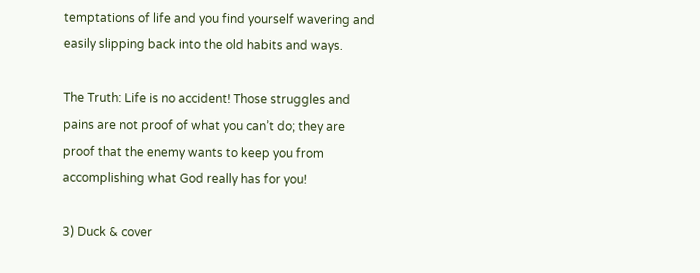temptations of life and you find yourself wavering and easily slipping back into the old habits and ways.

The Truth: Life is no accident! Those struggles and pains are not proof of what you can’t do; they are proof that the enemy wants to keep you from accomplishing what God really has for you!

3) Duck & cover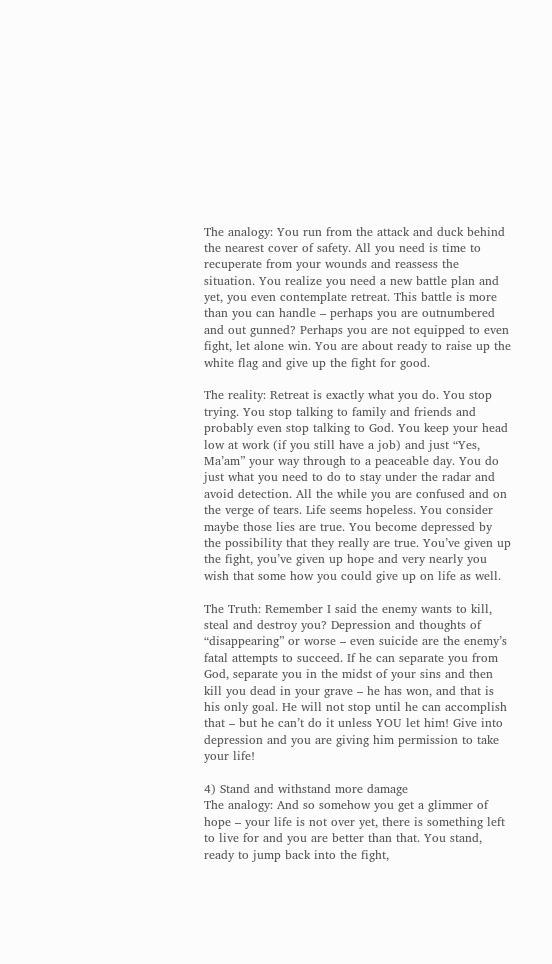The analogy: You run from the attack and duck behind the nearest cover of safety. All you need is time to recuperate from your wounds and reassess the situation. You realize you need a new battle plan and yet, you even contemplate retreat. This battle is more than you can handle – perhaps you are outnumbered and out gunned? Perhaps you are not equipped to even fight, let alone win. You are about ready to raise up the white flag and give up the fight for good.

The reality: Retreat is exactly what you do. You stop trying. You stop talking to family and friends and probably even stop talking to God. You keep your head low at work (if you still have a job) and just “Yes, Ma’am” your way through to a peaceable day. You do just what you need to do to stay under the radar and avoid detection. All the while you are confused and on the verge of tears. Life seems hopeless. You consider maybe those lies are true. You become depressed by the possibility that they really are true. You’ve given up the fight, you’ve given up hope and very nearly you wish that some how you could give up on life as well.

The Truth: Remember I said the enemy wants to kill, steal and destroy you? Depression and thoughts of “disappearing” or worse – even suicide are the enemy’s fatal attempts to succeed. If he can separate you from God, separate you in the midst of your sins and then kill you dead in your grave – he has won, and that is his only goal. He will not stop until he can accomplish that – but he can’t do it unless YOU let him! Give into depression and you are giving him permission to take your life!

4) Stand and withstand more damage
The analogy: And so somehow you get a glimmer of hope – your life is not over yet, there is something left to live for and you are better than that. You stand, ready to jump back into the fight,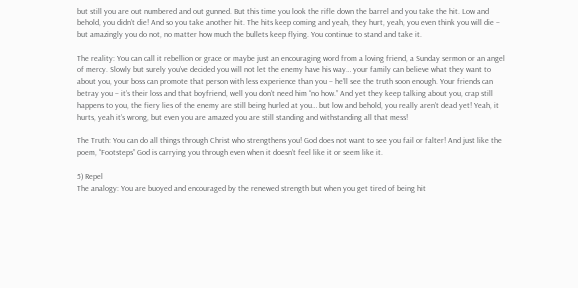but still you are out numbered and out gunned. But this time you look the rifle down the barrel and you take the hit. Low and behold, you didn’t die! And so you take another hit. The hits keep coming and yeah, they hurt, yeah, you even think you will die – but amazingly you do not, no matter how much the bullets keep flying. You continue to stand and take it.

The reality: You can call it rebellion or grace or maybe just an encouraging word from a loving friend, a Sunday sermon or an angel of mercy. Slowly but surely you’ve decided you will not let the enemy have his way… your family can believe what they want to about you, your boss can promote that person with less experience than you – he’ll see the truth soon enough. Your friends can betray you – it’s their loss and that boyfriend, well you don’t need him “no how.” And yet they keep talking about you, crap still happens to you, the fiery lies of the enemy are still being hurled at you… but low and behold, you really aren’t dead yet! Yeah, it hurts, yeah it’s wrong, but even you are amazed you are still standing and withstanding all that mess!

The Truth: You can do all things through Christ who strengthens you! God does not want to see you fail or falter! And just like the poem, “Footsteps” God is carrying you through even when it doesn’t feel like it or seem like it.

5) Repel
The analogy: You are buoyed and encouraged by the renewed strength but when you get tired of being hit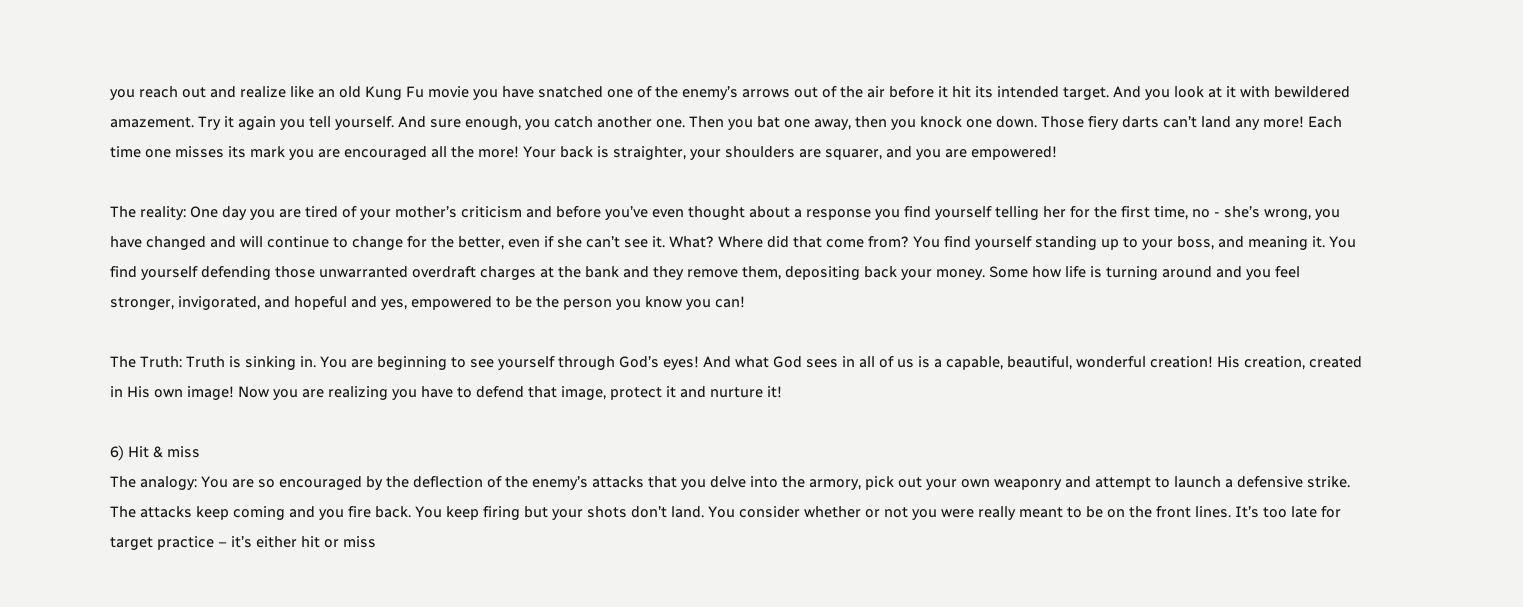you reach out and realize like an old Kung Fu movie you have snatched one of the enemy’s arrows out of the air before it hit its intended target. And you look at it with bewildered amazement. Try it again you tell yourself. And sure enough, you catch another one. Then you bat one away, then you knock one down. Those fiery darts can’t land any more! Each time one misses its mark you are encouraged all the more! Your back is straighter, your shoulders are squarer, and you are empowered!

The reality: One day you are tired of your mother’s criticism and before you’ve even thought about a response you find yourself telling her for the first time, no - she’s wrong, you have changed and will continue to change for the better, even if she can’t see it. What? Where did that come from? You find yourself standing up to your boss, and meaning it. You find yourself defending those unwarranted overdraft charges at the bank and they remove them, depositing back your money. Some how life is turning around and you feel stronger, invigorated, and hopeful and yes, empowered to be the person you know you can!

The Truth: Truth is sinking in. You are beginning to see yourself through God’s eyes! And what God sees in all of us is a capable, beautiful, wonderful creation! His creation, created in His own image! Now you are realizing you have to defend that image, protect it and nurture it!

6) Hit & miss
The analogy: You are so encouraged by the deflection of the enemy’s attacks that you delve into the armory, pick out your own weaponry and attempt to launch a defensive strike. The attacks keep coming and you fire back. You keep firing but your shots don’t land. You consider whether or not you were really meant to be on the front lines. It’s too late for target practice – it’s either hit or miss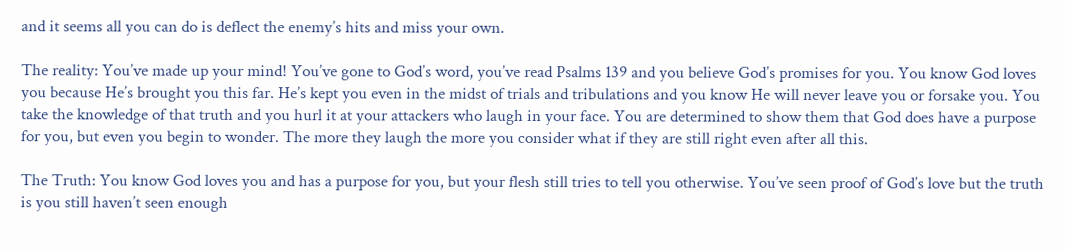and it seems all you can do is deflect the enemy’s hits and miss your own.

The reality: You’ve made up your mind! You’ve gone to God’s word, you’ve read Psalms 139 and you believe God’s promises for you. You know God loves you because He’s brought you this far. He’s kept you even in the midst of trials and tribulations and you know He will never leave you or forsake you. You take the knowledge of that truth and you hurl it at your attackers who laugh in your face. You are determined to show them that God does have a purpose for you, but even you begin to wonder. The more they laugh the more you consider what if they are still right even after all this.

The Truth: You know God loves you and has a purpose for you, but your flesh still tries to tell you otherwise. You’ve seen proof of God’s love but the truth is you still haven’t seen enough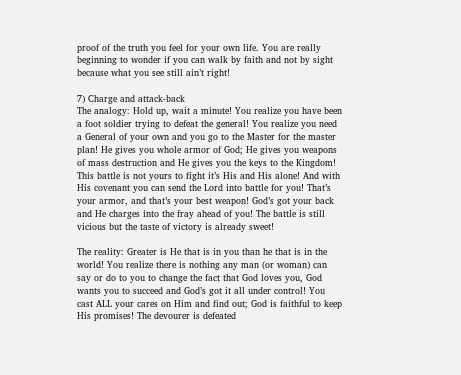proof of the truth you feel for your own life. You are really beginning to wonder if you can walk by faith and not by sight because what you see still ain’t right!

7) Charge and attack-back
The analogy: Hold up, wait a minute! You realize you have been a foot soldier trying to defeat the general! You realize you need a General of your own and you go to the Master for the master plan! He gives you whole armor of God; He gives you weapons of mass destruction and He gives you the keys to the Kingdom! This battle is not yours to fight it’s His and His alone! And with His covenant you can send the Lord into battle for you! That’s your armor, and that’s your best weapon! God’s got your back and He charges into the fray ahead of you! The battle is still vicious but the taste of victory is already sweet!

The reality: Greater is He that is in you than he that is in the world! You realize there is nothing any man (or woman) can say or do to you to change the fact that God loves you, God wants you to succeed and God’s got it all under control! You cast ALL your cares on Him and find out; God is faithful to keep His promises! The devourer is defeated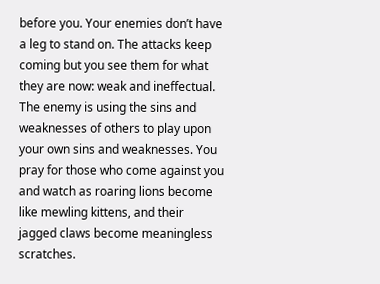before you. Your enemies don’t have a leg to stand on. The attacks keep coming but you see them for what they are now: weak and ineffectual. The enemy is using the sins and weaknesses of others to play upon your own sins and weaknesses. You pray for those who come against you and watch as roaring lions become like mewling kittens, and their jagged claws become meaningless scratches.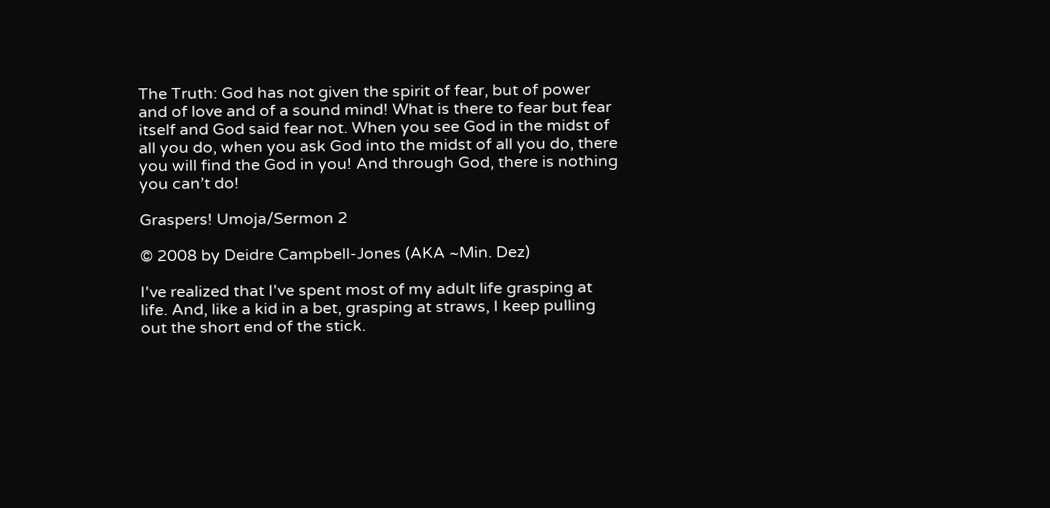The Truth: God has not given the spirit of fear, but of power and of love and of a sound mind! What is there to fear but fear itself and God said fear not. When you see God in the midst of all you do, when you ask God into the midst of all you do, there you will find the God in you! And through God, there is nothing you can’t do!

Graspers! Umoja/Sermon 2

© 2008 by Deidre Campbell-Jones (AKA ~Min. Dez)

I've realized that I've spent most of my adult life grasping at life. And, like a kid in a bet, grasping at straws, I keep pulling out the short end of the stick.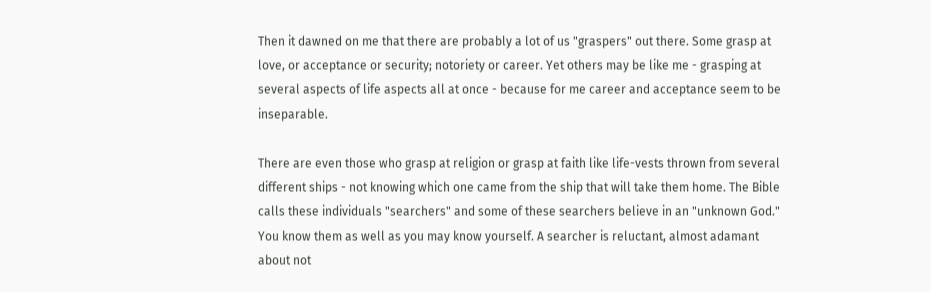Then it dawned on me that there are probably a lot of us "graspers" out there. Some grasp at love, or acceptance or security; notoriety or career. Yet others may be like me - grasping at several aspects of life aspects all at once - because for me career and acceptance seem to be inseparable.

There are even those who grasp at religion or grasp at faith like life-vests thrown from several different ships - not knowing which one came from the ship that will take them home. The Bible calls these individuals "searchers" and some of these searchers believe in an "unknown God." You know them as well as you may know yourself. A searcher is reluctant, almost adamant about not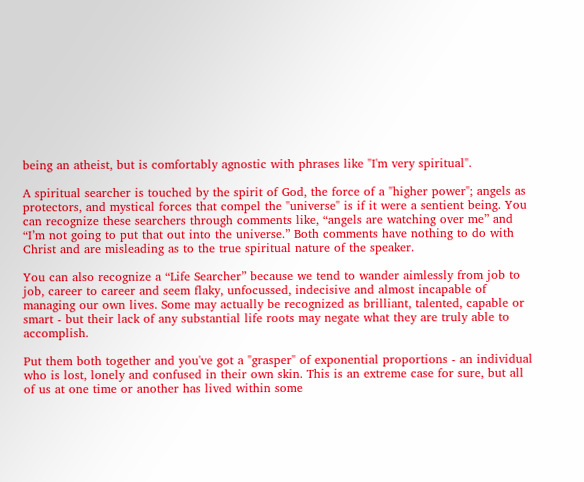being an atheist, but is comfortably agnostic with phrases like "I'm very spiritual".

A spiritual searcher is touched by the spirit of God, the force of a "higher power"; angels as protectors, and mystical forces that compel the "universe" is if it were a sentient being. You can recognize these searchers through comments like, “angels are watching over me” and “I’m not going to put that out into the universe.” Both comments have nothing to do with Christ and are misleading as to the true spiritual nature of the speaker.

You can also recognize a “Life Searcher” because we tend to wander aimlessly from job to job, career to career and seem flaky, unfocussed, indecisive and almost incapable of managing our own lives. Some may actually be recognized as brilliant, talented, capable or smart - but their lack of any substantial life roots may negate what they are truly able to accomplish.

Put them both together and you've got a "grasper" of exponential proportions - an individual who is lost, lonely and confused in their own skin. This is an extreme case for sure, but all of us at one time or another has lived within some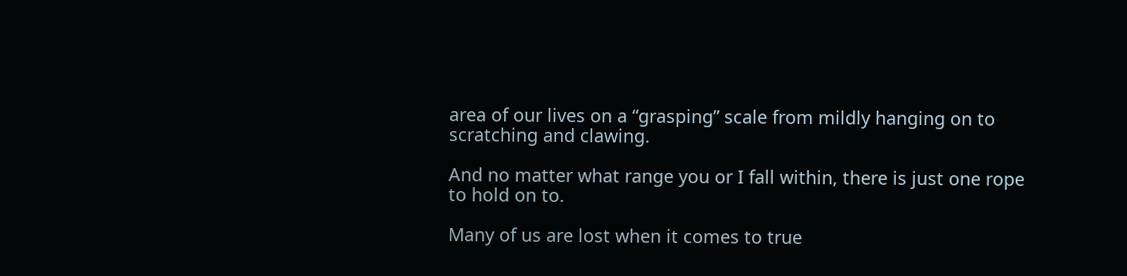area of our lives on a “grasping” scale from mildly hanging on to scratching and clawing.

And no matter what range you or I fall within, there is just one rope to hold on to.

Many of us are lost when it comes to true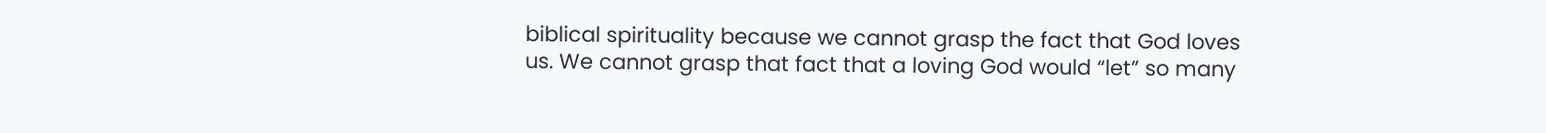biblical spirituality because we cannot grasp the fact that God loves us. We cannot grasp that fact that a loving God would “let” so many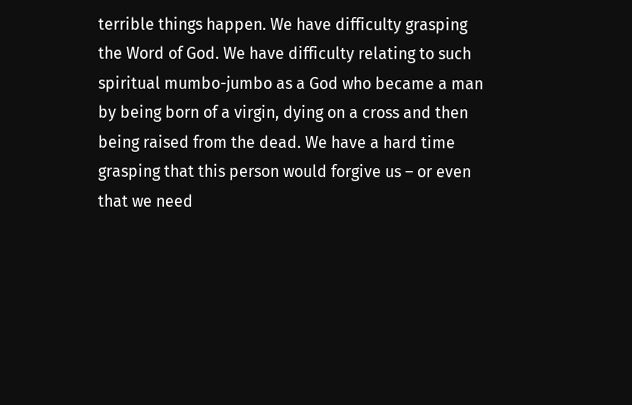terrible things happen. We have difficulty grasping the Word of God. We have difficulty relating to such spiritual mumbo-jumbo as a God who became a man by being born of a virgin, dying on a cross and then being raised from the dead. We have a hard time grasping that this person would forgive us – or even that we need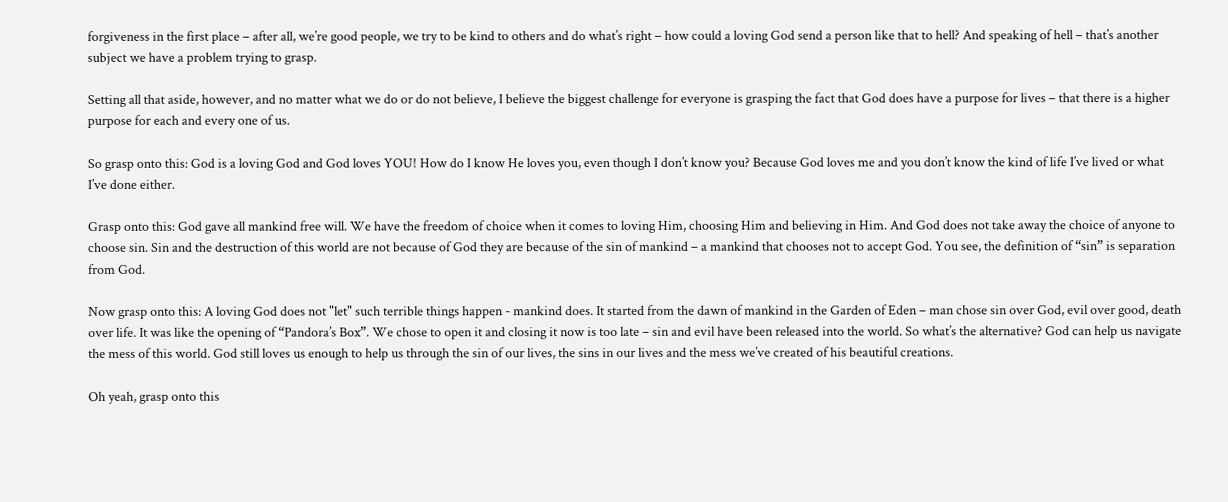forgiveness in the first place – after all, we’re good people, we try to be kind to others and do what’s right – how could a loving God send a person like that to hell? And speaking of hell – that’s another subject we have a problem trying to grasp.

Setting all that aside, however, and no matter what we do or do not believe, I believe the biggest challenge for everyone is grasping the fact that God does have a purpose for lives – that there is a higher purpose for each and every one of us.

So grasp onto this: God is a loving God and God loves YOU! How do I know He loves you, even though I don’t know you? Because God loves me and you don’t know the kind of life I’ve lived or what I’ve done either.

Grasp onto this: God gave all mankind free will. We have the freedom of choice when it comes to loving Him, choosing Him and believing in Him. And God does not take away the choice of anyone to choose sin. Sin and the destruction of this world are not because of God they are because of the sin of mankind – a mankind that chooses not to accept God. You see, the definition of “sin” is separation from God.

Now grasp onto this: A loving God does not "let" such terrible things happen - mankind does. It started from the dawn of mankind in the Garden of Eden – man chose sin over God, evil over good, death over life. It was like the opening of “Pandora’s Box”. We chose to open it and closing it now is too late – sin and evil have been released into the world. So what’s the alternative? God can help us navigate the mess of this world. God still loves us enough to help us through the sin of our lives, the sins in our lives and the mess we’ve created of his beautiful creations.

Oh yeah, grasp onto this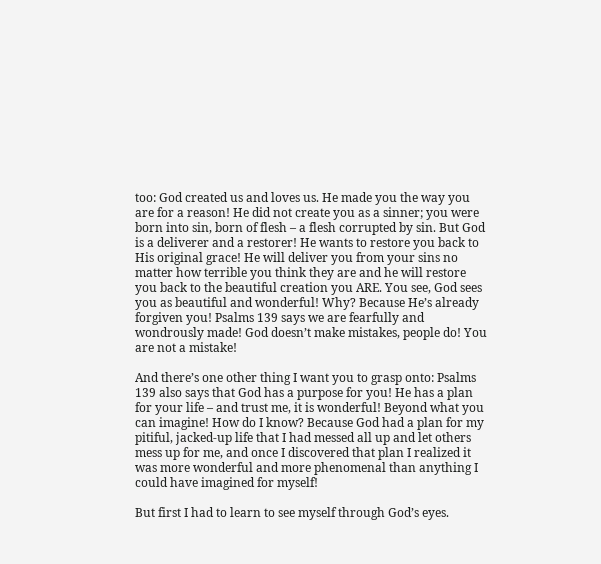too: God created us and loves us. He made you the way you are for a reason! He did not create you as a sinner; you were born into sin, born of flesh – a flesh corrupted by sin. But God is a deliverer and a restorer! He wants to restore you back to His original grace! He will deliver you from your sins no matter how terrible you think they are and he will restore you back to the beautiful creation you ARE. You see, God sees you as beautiful and wonderful! Why? Because He’s already forgiven you! Psalms 139 says we are fearfully and wondrously made! God doesn’t make mistakes, people do! You are not a mistake!

And there’s one other thing I want you to grasp onto: Psalms 139 also says that God has a purpose for you! He has a plan for your life – and trust me, it is wonderful! Beyond what you can imagine! How do I know? Because God had a plan for my pitiful, jacked-up life that I had messed all up and let others mess up for me, and once I discovered that plan I realized it was more wonderful and more phenomenal than anything I could have imagined for myself!

But first I had to learn to see myself through God’s eyes.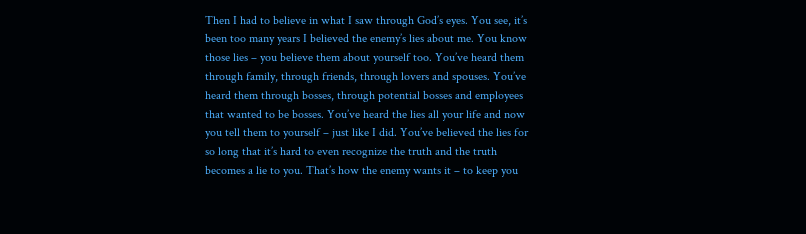Then I had to believe in what I saw through God’s eyes. You see, it’s been too many years I believed the enemy’s lies about me. You know those lies – you believe them about yourself too. You’ve heard them through family, through friends, through lovers and spouses. You’ve heard them through bosses, through potential bosses and employees that wanted to be bosses. You’ve heard the lies all your life and now you tell them to yourself – just like I did. You’ve believed the lies for so long that it’s hard to even recognize the truth and the truth becomes a lie to you. That’s how the enemy wants it – to keep you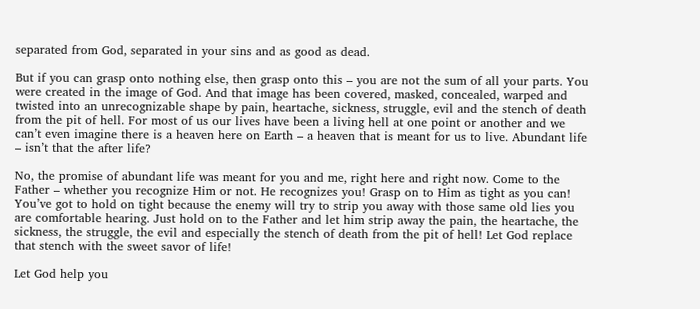separated from God, separated in your sins and as good as dead.

But if you can grasp onto nothing else, then grasp onto this – you are not the sum of all your parts. You were created in the image of God. And that image has been covered, masked, concealed, warped and twisted into an unrecognizable shape by pain, heartache, sickness, struggle, evil and the stench of death from the pit of hell. For most of us our lives have been a living hell at one point or another and we can’t even imagine there is a heaven here on Earth – a heaven that is meant for us to live. Abundant life – isn’t that the after life?

No, the promise of abundant life was meant for you and me, right here and right now. Come to the Father – whether you recognize Him or not. He recognizes you! Grasp on to Him as tight as you can! You’ve got to hold on tight because the enemy will try to strip you away with those same old lies you are comfortable hearing. Just hold on to the Father and let him strip away the pain, the heartache, the sickness, the struggle, the evil and especially the stench of death from the pit of hell! Let God replace that stench with the sweet savor of life!

Let God help you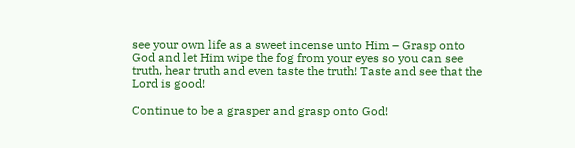see your own life as a sweet incense unto Him – Grasp onto God and let Him wipe the fog from your eyes so you can see truth, hear truth and even taste the truth! Taste and see that the Lord is good!

Continue to be a grasper and grasp onto God!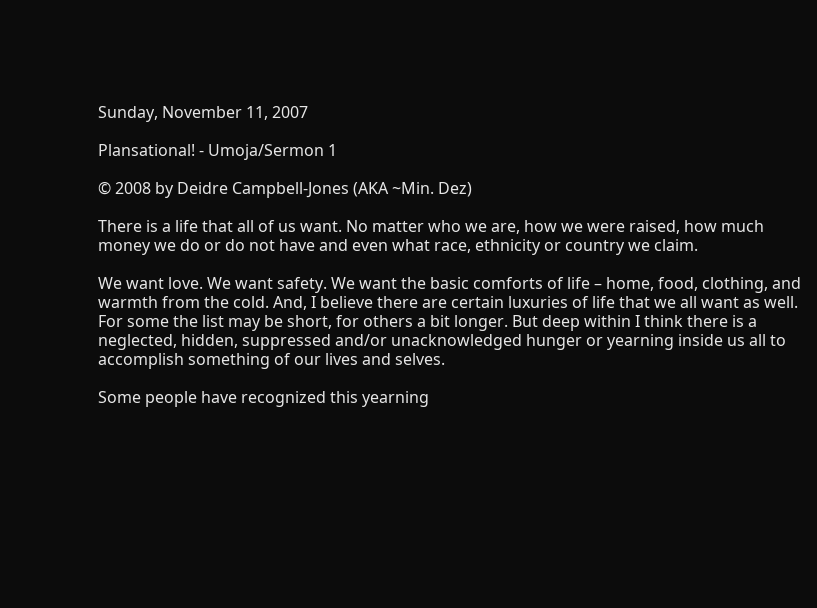Sunday, November 11, 2007

Plansational! - Umoja/Sermon 1

© 2008 by Deidre Campbell-Jones (AKA ~Min. Dez)

There is a life that all of us want. No matter who we are, how we were raised, how much money we do or do not have and even what race, ethnicity or country we claim.

We want love. We want safety. We want the basic comforts of life – home, food, clothing, and warmth from the cold. And, I believe there are certain luxuries of life that we all want as well. For some the list may be short, for others a bit longer. But deep within I think there is a neglected, hidden, suppressed and/or unacknowledged hunger or yearning inside us all to accomplish something of our lives and selves.

Some people have recognized this yearning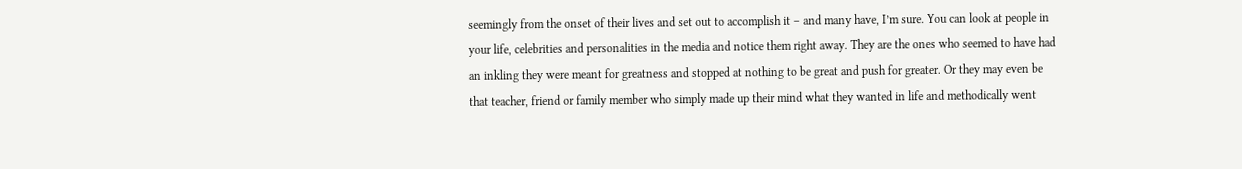seemingly from the onset of their lives and set out to accomplish it – and many have, I’m sure. You can look at people in your life, celebrities and personalities in the media and notice them right away. They are the ones who seemed to have had an inkling they were meant for greatness and stopped at nothing to be great and push for greater. Or they may even be that teacher, friend or family member who simply made up their mind what they wanted in life and methodically went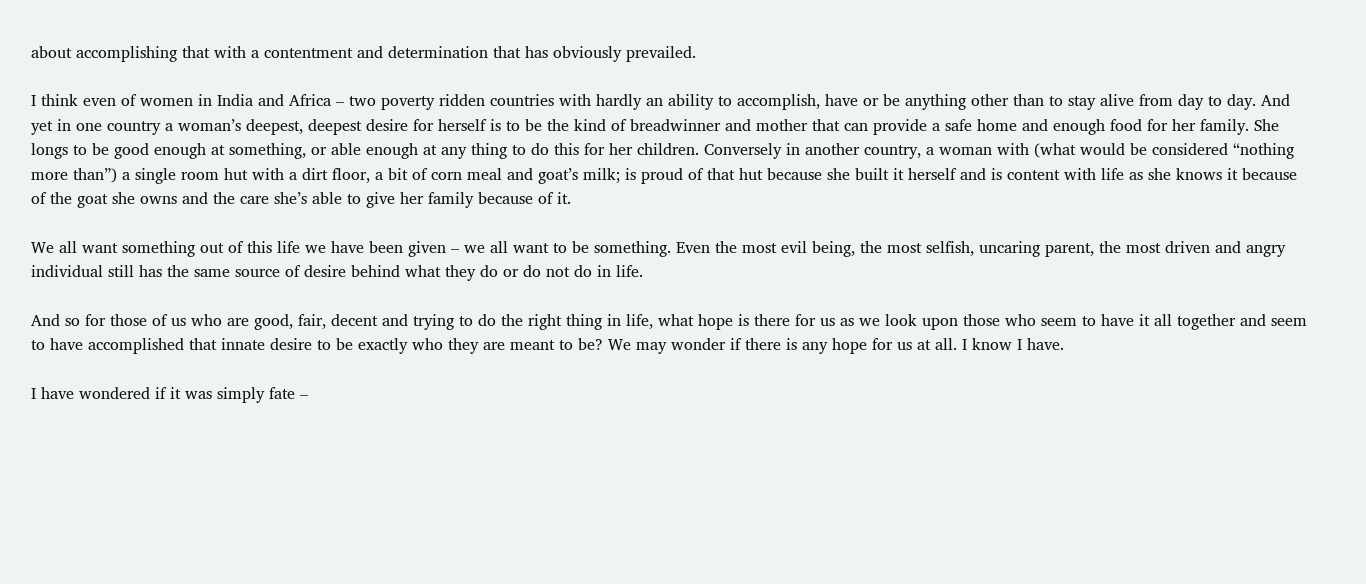about accomplishing that with a contentment and determination that has obviously prevailed.

I think even of women in India and Africa – two poverty ridden countries with hardly an ability to accomplish, have or be anything other than to stay alive from day to day. And yet in one country a woman’s deepest, deepest desire for herself is to be the kind of breadwinner and mother that can provide a safe home and enough food for her family. She longs to be good enough at something, or able enough at any thing to do this for her children. Conversely in another country, a woman with (what would be considered “nothing more than”) a single room hut with a dirt floor, a bit of corn meal and goat’s milk; is proud of that hut because she built it herself and is content with life as she knows it because of the goat she owns and the care she’s able to give her family because of it.

We all want something out of this life we have been given – we all want to be something. Even the most evil being, the most selfish, uncaring parent, the most driven and angry individual still has the same source of desire behind what they do or do not do in life.

And so for those of us who are good, fair, decent and trying to do the right thing in life, what hope is there for us as we look upon those who seem to have it all together and seem to have accomplished that innate desire to be exactly who they are meant to be? We may wonder if there is any hope for us at all. I know I have.

I have wondered if it was simply fate –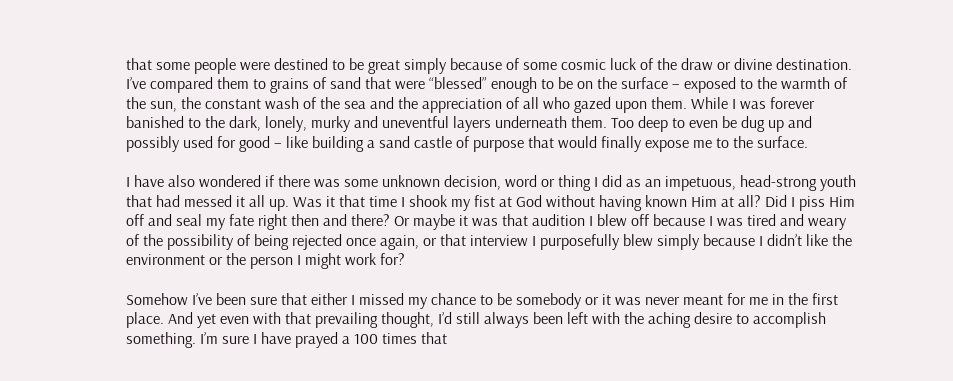that some people were destined to be great simply because of some cosmic luck of the draw or divine destination. I’ve compared them to grains of sand that were “blessed” enough to be on the surface – exposed to the warmth of the sun, the constant wash of the sea and the appreciation of all who gazed upon them. While I was forever banished to the dark, lonely, murky and uneventful layers underneath them. Too deep to even be dug up and possibly used for good – like building a sand castle of purpose that would finally expose me to the surface.

I have also wondered if there was some unknown decision, word or thing I did as an impetuous, head-strong youth that had messed it all up. Was it that time I shook my fist at God without having known Him at all? Did I piss Him off and seal my fate right then and there? Or maybe it was that audition I blew off because I was tired and weary of the possibility of being rejected once again, or that interview I purposefully blew simply because I didn’t like the environment or the person I might work for?

Somehow I’ve been sure that either I missed my chance to be somebody or it was never meant for me in the first place. And yet even with that prevailing thought, I’d still always been left with the aching desire to accomplish something. I’m sure I have prayed a 100 times that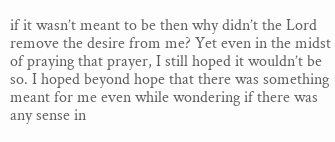if it wasn’t meant to be then why didn’t the Lord remove the desire from me? Yet even in the midst of praying that prayer, I still hoped it wouldn’t be so. I hoped beyond hope that there was something meant for me even while wondering if there was any sense in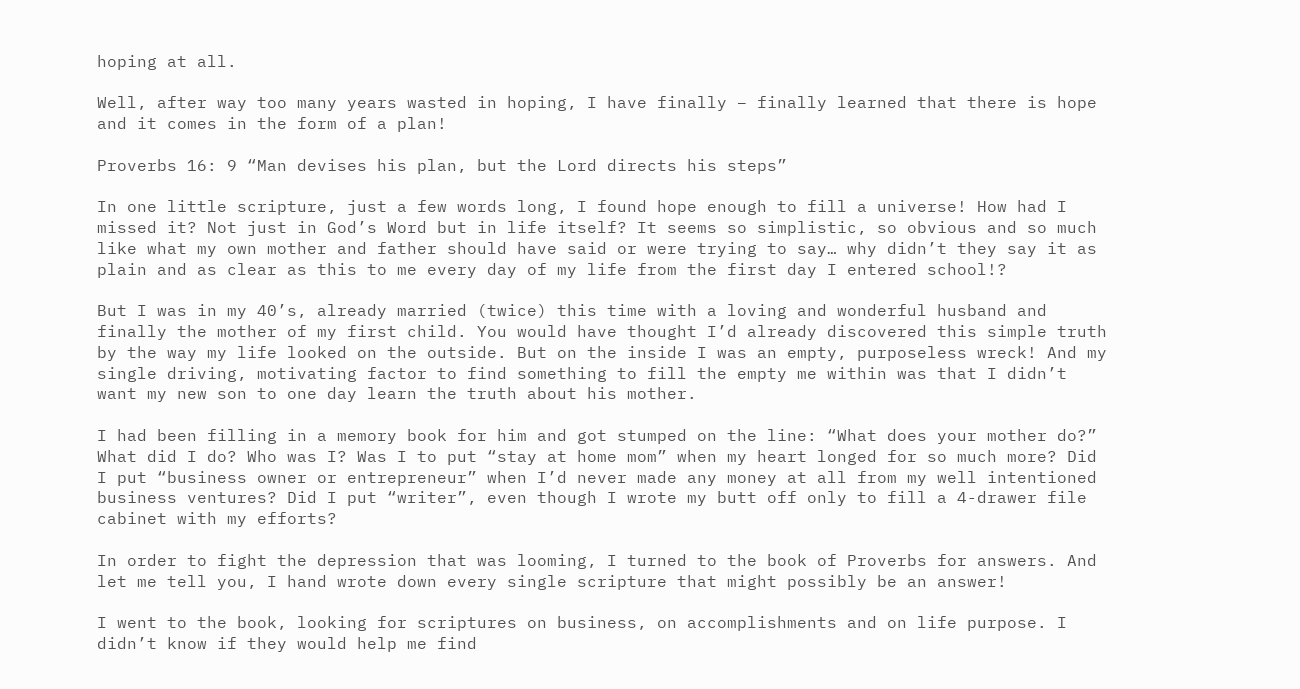hoping at all.

Well, after way too many years wasted in hoping, I have finally – finally learned that there is hope and it comes in the form of a plan!

Proverbs 16: 9 “Man devises his plan, but the Lord directs his steps”

In one little scripture, just a few words long, I found hope enough to fill a universe! How had I missed it? Not just in God’s Word but in life itself? It seems so simplistic, so obvious and so much like what my own mother and father should have said or were trying to say… why didn’t they say it as plain and as clear as this to me every day of my life from the first day I entered school!?

But I was in my 40’s, already married (twice) this time with a loving and wonderful husband and finally the mother of my first child. You would have thought I’d already discovered this simple truth by the way my life looked on the outside. But on the inside I was an empty, purposeless wreck! And my single driving, motivating factor to find something to fill the empty me within was that I didn’t want my new son to one day learn the truth about his mother.

I had been filling in a memory book for him and got stumped on the line: “What does your mother do?” What did I do? Who was I? Was I to put “stay at home mom” when my heart longed for so much more? Did I put “business owner or entrepreneur” when I’d never made any money at all from my well intentioned business ventures? Did I put “writer”, even though I wrote my butt off only to fill a 4-drawer file cabinet with my efforts?

In order to fight the depression that was looming, I turned to the book of Proverbs for answers. And let me tell you, I hand wrote down every single scripture that might possibly be an answer!

I went to the book, looking for scriptures on business, on accomplishments and on life purpose. I didn’t know if they would help me find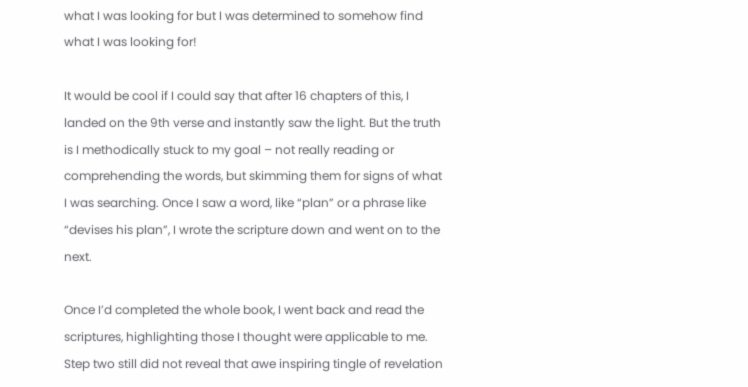what I was looking for but I was determined to somehow find what I was looking for!

It would be cool if I could say that after 16 chapters of this, I landed on the 9th verse and instantly saw the light. But the truth is I methodically stuck to my goal – not really reading or comprehending the words, but skimming them for signs of what I was searching. Once I saw a word, like “plan” or a phrase like “devises his plan”, I wrote the scripture down and went on to the next.

Once I’d completed the whole book, I went back and read the scriptures, highlighting those I thought were applicable to me. Step two still did not reveal that awe inspiring tingle of revelation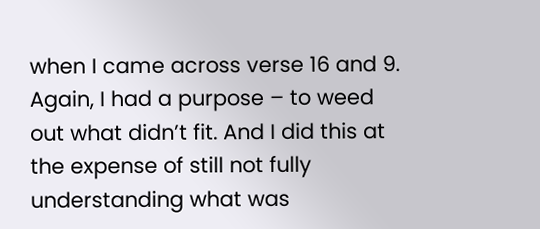when I came across verse 16 and 9. Again, I had a purpose – to weed out what didn’t fit. And I did this at the expense of still not fully understanding what was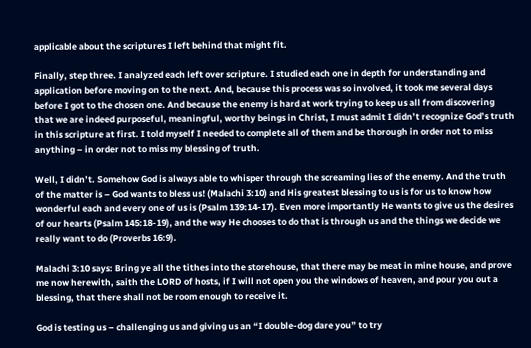applicable about the scriptures I left behind that might fit.

Finally, step three. I analyzed each left over scripture. I studied each one in depth for understanding and application before moving on to the next. And, because this process was so involved, it took me several days before I got to the chosen one. And because the enemy is hard at work trying to keep us all from discovering that we are indeed purposeful, meaningful, worthy beings in Christ, I must admit I didn’t recognize God’s truth in this scripture at first. I told myself I needed to complete all of them and be thorough in order not to miss anything – in order not to miss my blessing of truth.

Well, I didn’t. Somehow God is always able to whisper through the screaming lies of the enemy. And the truth of the matter is – God wants to bless us! (Malachi 3:10) and His greatest blessing to us is for us to know how wonderful each and every one of us is (Psalm 139:14-17). Even more importantly He wants to give us the desires of our hearts (Psalm 145:18-19), and the way He chooses to do that is through us and the things we decide we really want to do (Proverbs 16:9).

Malachi 3:10 says: Bring ye all the tithes into the storehouse, that there may be meat in mine house, and prove me now herewith, saith the LORD of hosts, if I will not open you the windows of heaven, and pour you out a blessing, that there shall not be room enough to receive it.

God is testing us – challenging us and giving us an “I double-dog dare you” to try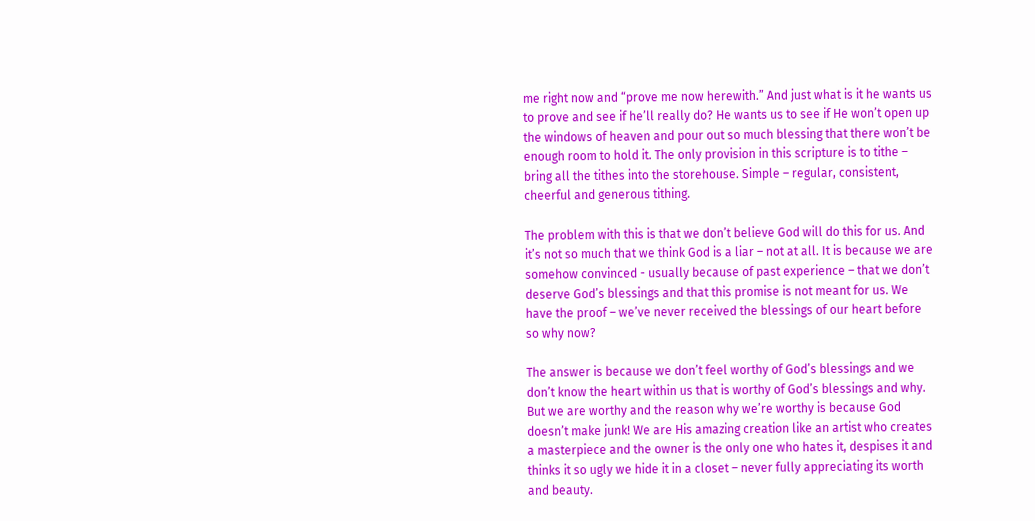me right now and “prove me now herewith.” And just what is it he wants us to prove and see if he’ll really do? He wants us to see if He won’t open up the windows of heaven and pour out so much blessing that there won’t be enough room to hold it. The only provision in this scripture is to tithe – bring all the tithes into the storehouse. Simple – regular, consistent, cheerful and generous tithing.

The problem with this is that we don’t believe God will do this for us. And it’s not so much that we think God is a liar – not at all. It is because we are somehow convinced - usually because of past experience – that we don’t deserve God’s blessings and that this promise is not meant for us. We have the proof – we’ve never received the blessings of our heart before so why now?

The answer is because we don’t feel worthy of God’s blessings and we don’t know the heart within us that is worthy of God’s blessings and why. But we are worthy and the reason why we’re worthy is because God doesn’t make junk! We are His amazing creation like an artist who creates a masterpiece and the owner is the only one who hates it, despises it and thinks it so ugly we hide it in a closet – never fully appreciating its worth and beauty.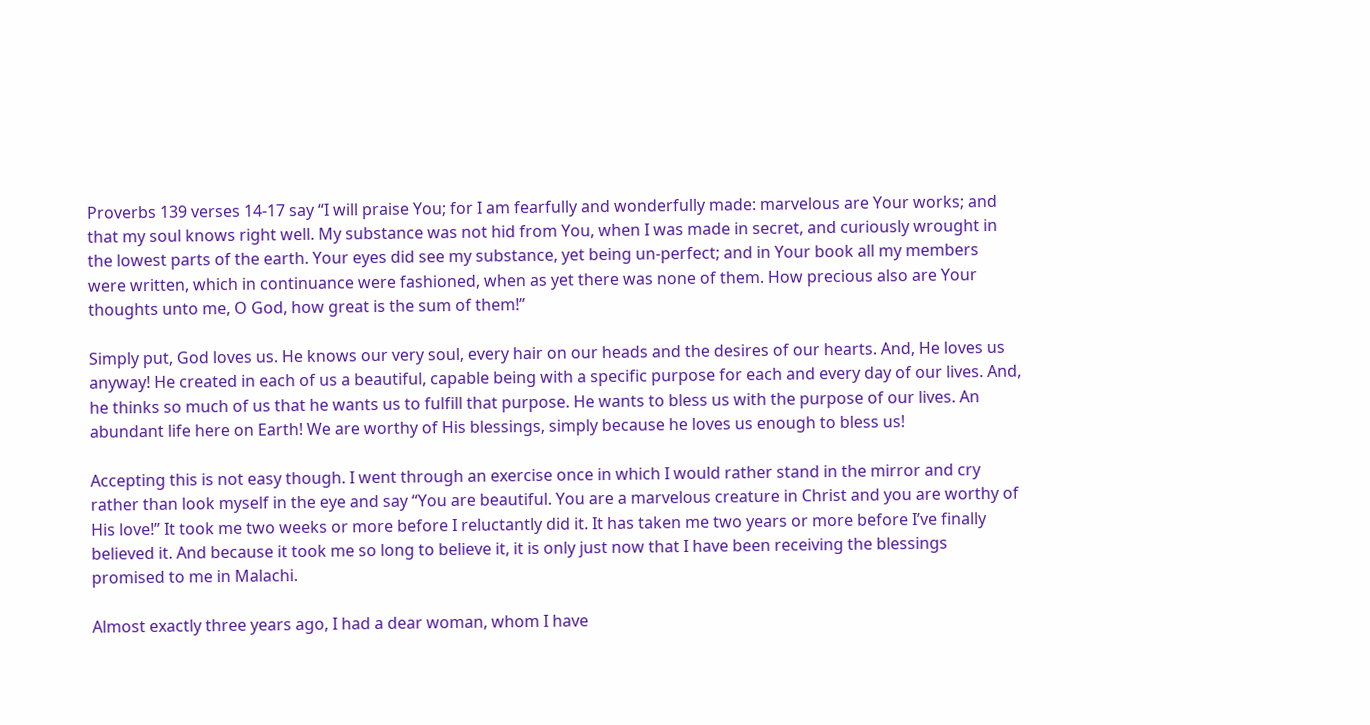Proverbs 139 verses 14-17 say “I will praise You; for I am fearfully and wonderfully made: marvelous are Your works; and that my soul knows right well. My substance was not hid from You, when I was made in secret, and curiously wrought in the lowest parts of the earth. Your eyes did see my substance, yet being un-perfect; and in Your book all my members were written, which in continuance were fashioned, when as yet there was none of them. How precious also are Your thoughts unto me, O God, how great is the sum of them!”

Simply put, God loves us. He knows our very soul, every hair on our heads and the desires of our hearts. And, He loves us anyway! He created in each of us a beautiful, capable being with a specific purpose for each and every day of our lives. And, he thinks so much of us that he wants us to fulfill that purpose. He wants to bless us with the purpose of our lives. An abundant life here on Earth! We are worthy of His blessings, simply because he loves us enough to bless us!

Accepting this is not easy though. I went through an exercise once in which I would rather stand in the mirror and cry rather than look myself in the eye and say “You are beautiful. You are a marvelous creature in Christ and you are worthy of His love!” It took me two weeks or more before I reluctantly did it. It has taken me two years or more before I’ve finally believed it. And because it took me so long to believe it, it is only just now that I have been receiving the blessings promised to me in Malachi.

Almost exactly three years ago, I had a dear woman, whom I have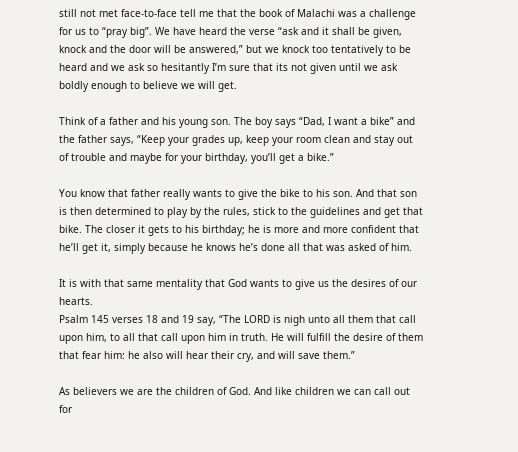still not met face-to-face tell me that the book of Malachi was a challenge for us to “pray big”. We have heard the verse “ask and it shall be given, knock and the door will be answered,” but we knock too tentatively to be heard and we ask so hesitantly I’m sure that its not given until we ask boldly enough to believe we will get.

Think of a father and his young son. The boy says “Dad, I want a bike” and the father says, “Keep your grades up, keep your room clean and stay out of trouble and maybe for your birthday, you’ll get a bike.”

You know that father really wants to give the bike to his son. And that son is then determined to play by the rules, stick to the guidelines and get that bike. The closer it gets to his birthday; he is more and more confident that he’ll get it, simply because he knows he’s done all that was asked of him.

It is with that same mentality that God wants to give us the desires of our hearts.
Psalm 145 verses 18 and 19 say, “The LORD is nigh unto all them that call upon him, to all that call upon him in truth. He will fulfill the desire of them that fear him: he also will hear their cry, and will save them.”

As believers we are the children of God. And like children we can call out for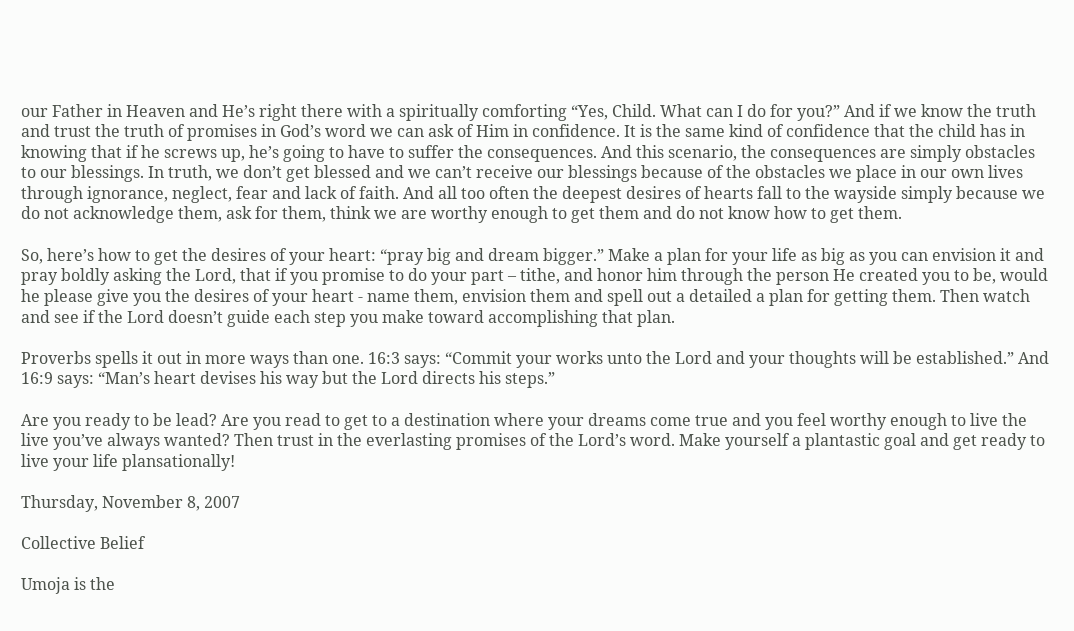our Father in Heaven and He’s right there with a spiritually comforting “Yes, Child. What can I do for you?” And if we know the truth and trust the truth of promises in God’s word we can ask of Him in confidence. It is the same kind of confidence that the child has in knowing that if he screws up, he’s going to have to suffer the consequences. And this scenario, the consequences are simply obstacles to our blessings. In truth, we don’t get blessed and we can’t receive our blessings because of the obstacles we place in our own lives through ignorance, neglect, fear and lack of faith. And all too often the deepest desires of hearts fall to the wayside simply because we do not acknowledge them, ask for them, think we are worthy enough to get them and do not know how to get them.

So, here’s how to get the desires of your heart: “pray big and dream bigger.” Make a plan for your life as big as you can envision it and pray boldly asking the Lord, that if you promise to do your part – tithe, and honor him through the person He created you to be, would he please give you the desires of your heart - name them, envision them and spell out a detailed a plan for getting them. Then watch and see if the Lord doesn’t guide each step you make toward accomplishing that plan.

Proverbs spells it out in more ways than one. 16:3 says: “Commit your works unto the Lord and your thoughts will be established.” And 16:9 says: “Man’s heart devises his way but the Lord directs his steps.”

Are you ready to be lead? Are you read to get to a destination where your dreams come true and you feel worthy enough to live the live you’ve always wanted? Then trust in the everlasting promises of the Lord’s word. Make yourself a plantastic goal and get ready to live your life plansationally!

Thursday, November 8, 2007

Collective Belief

Umoja is the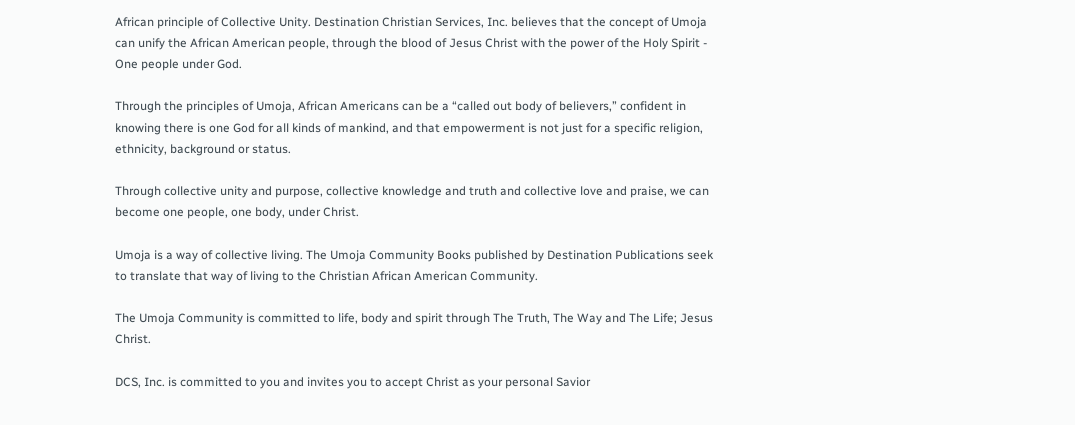African principle of Collective Unity. Destination Christian Services, Inc. believes that the concept of Umoja can unify the African American people, through the blood of Jesus Christ with the power of the Holy Spirit - One people under God.

Through the principles of Umoja, African Americans can be a “called out body of believers,” confident in knowing there is one God for all kinds of mankind, and that empowerment is not just for a specific religion, ethnicity, background or status.

Through collective unity and purpose, collective knowledge and truth and collective love and praise, we can become one people, one body, under Christ.

Umoja is a way of collective living. The Umoja Community Books published by Destination Publications seek to translate that way of living to the Christian African American Community.

The Umoja Community is committed to life, body and spirit through The Truth, The Way and The Life; Jesus Christ.

DCS, Inc. is committed to you and invites you to accept Christ as your personal Savior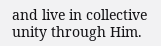and live in collective unity through Him.